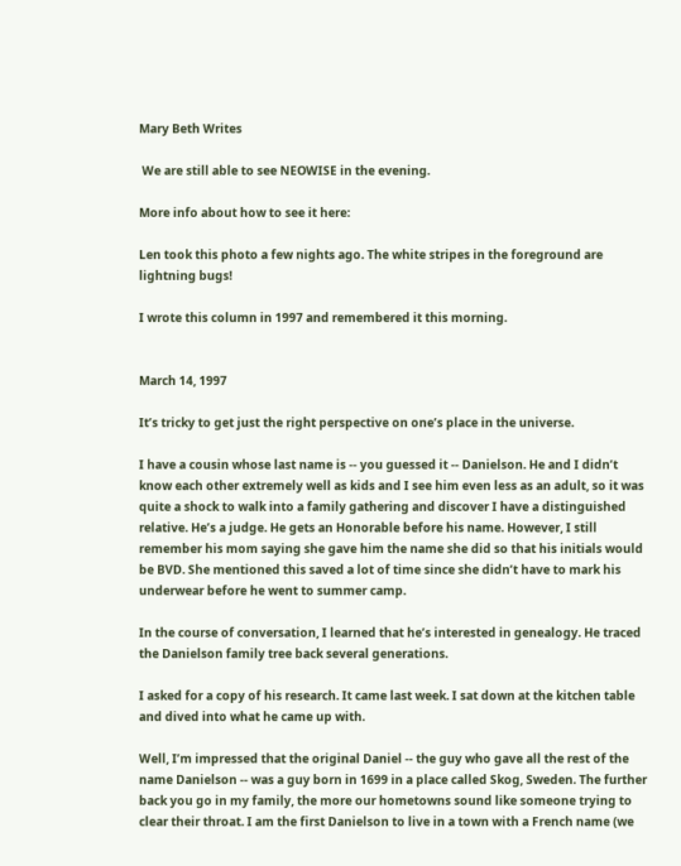Mary Beth Writes

 We are still able to see NEOWISE in the evening.

More info about how to see it here:

Len took this photo a few nights ago. The white stripes in the foreground are lightning bugs!

I wrote this column in 1997 and remembered it this morning.


March 14, 1997

It’s tricky to get just the right perspective on one’s place in the universe.

I have a cousin whose last name is -- you guessed it -- Danielson. He and I didn’t know each other extremely well as kids and I see him even less as an adult, so it was quite a shock to walk into a family gathering and discover I have a distinguished relative. He’s a judge. He gets an Honorable before his name. However, I still remember his mom saying she gave him the name she did so that his initials would be BVD. She mentioned this saved a lot of time since she didn’t have to mark his underwear before he went to summer camp.

In the course of conversation, I learned that he’s interested in genealogy. He traced the Danielson family tree back several generations.

I asked for a copy of his research. It came last week. I sat down at the kitchen table and dived into what he came up with.

Well, I’m impressed that the original Daniel -- the guy who gave all the rest of the name Danielson -- was a guy born in 1699 in a place called Skog, Sweden. The further back you go in my family, the more our hometowns sound like someone trying to clear their throat. I am the first Danielson to live in a town with a French name (we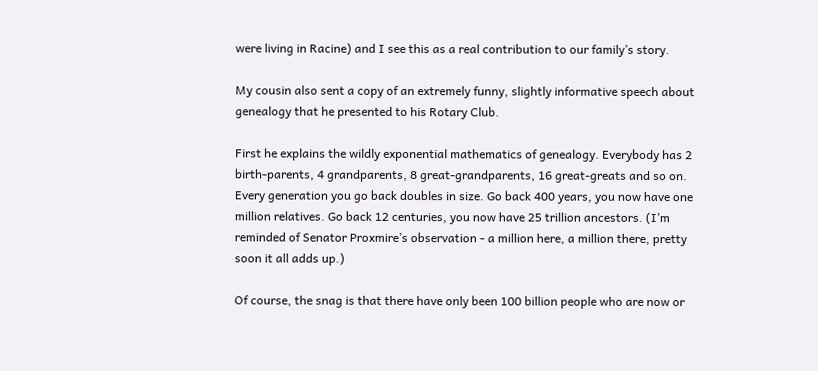were living in Racine) and I see this as a real contribution to our family’s story.

My cousin also sent a copy of an extremely funny, slightly informative speech about genealogy that he presented to his Rotary Club.

First he explains the wildly exponential mathematics of genealogy. Everybody has 2 birth-parents, 4 grandparents, 8 great-grandparents, 16 great-greats and so on. Every generation you go back doubles in size. Go back 400 years, you now have one million relatives. Go back 12 centuries, you now have 25 trillion ancestors. (I’m reminded of Senator Proxmire’s observation - a million here, a million there, pretty soon it all adds up.)

Of course, the snag is that there have only been 100 billion people who are now or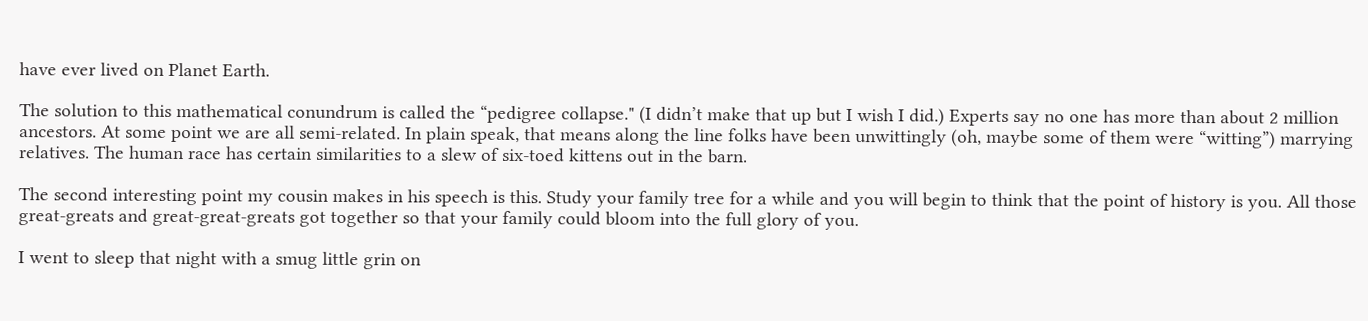have ever lived on Planet Earth.

The solution to this mathematical conundrum is called the “pedigree collapse." (I didn’t make that up but I wish I did.) Experts say no one has more than about 2 million ancestors. At some point we are all semi-related. In plain speak, that means along the line folks have been unwittingly (oh, maybe some of them were “witting”) marrying relatives. The human race has certain similarities to a slew of six-toed kittens out in the barn.

The second interesting point my cousin makes in his speech is this. Study your family tree for a while and you will begin to think that the point of history is you. All those great-greats and great-great-greats got together so that your family could bloom into the full glory of you.

I went to sleep that night with a smug little grin on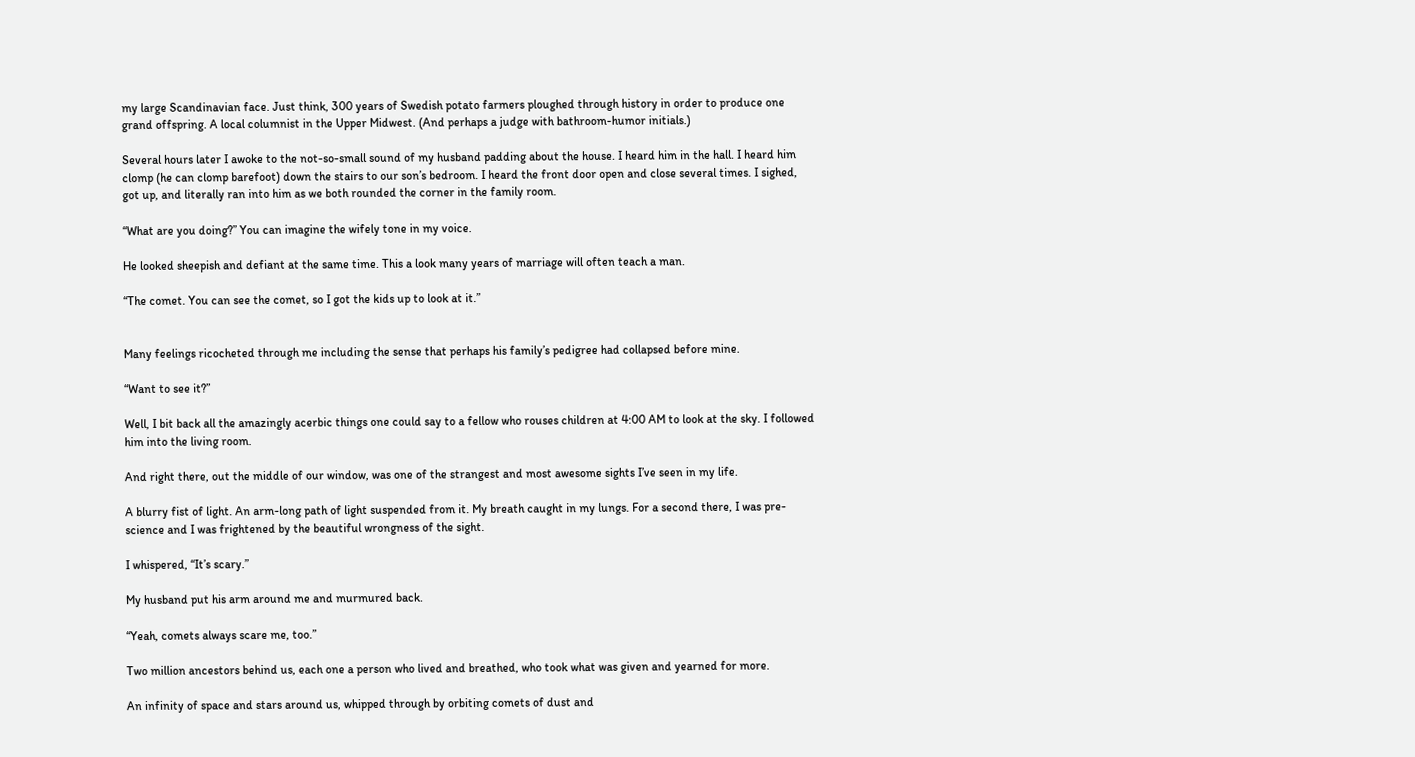my large Scandinavian face. Just think, 300 years of Swedish potato farmers ploughed through history in order to produce one grand offspring. A local columnist in the Upper Midwest. (And perhaps a judge with bathroom-humor initials.)

Several hours later I awoke to the not-so-small sound of my husband padding about the house. I heard him in the hall. I heard him clomp (he can clomp barefoot) down the stairs to our son’s bedroom. I heard the front door open and close several times. I sighed, got up, and literally ran into him as we both rounded the corner in the family room.

“What are you doing?” You can imagine the wifely tone in my voice.

He looked sheepish and defiant at the same time. This a look many years of marriage will often teach a man.

“The comet. You can see the comet, so I got the kids up to look at it.”


Many feelings ricocheted through me including the sense that perhaps his family’s pedigree had collapsed before mine.

“Want to see it?”

Well, I bit back all the amazingly acerbic things one could say to a fellow who rouses children at 4:00 AM to look at the sky. I followed him into the living room.

And right there, out the middle of our window, was one of the strangest and most awesome sights I’ve seen in my life.

A blurry fist of light. An arm-long path of light suspended from it. My breath caught in my lungs. For a second there, I was pre-science and I was frightened by the beautiful wrongness of the sight.

I whispered, “It’s scary.”

My husband put his arm around me and murmured back.

“Yeah, comets always scare me, too.”

Two million ancestors behind us, each one a person who lived and breathed, who took what was given and yearned for more.

An infinity of space and stars around us, whipped through by orbiting comets of dust and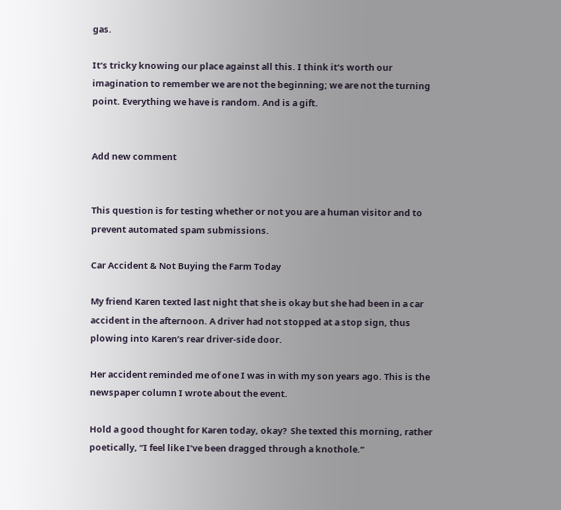gas.

It’s tricky knowing our place against all this. I think it’s worth our imagination to remember we are not the beginning; we are not the turning point. Everything we have is random. And is a gift.


Add new comment


This question is for testing whether or not you are a human visitor and to prevent automated spam submissions.

Car Accident & Not Buying the Farm Today

My friend Karen texted last night that she is okay but she had been in a car accident in the afternoon. A driver had not stopped at a stop sign, thus plowing into Karen’s rear driver-side door.

Her accident reminded me of one I was in with my son years ago. This is the newspaper column I wrote about the event.

Hold a good thought for Karen today, okay?  She texted this morning, rather poetically, “I feel like I’ve been dragged through a knothole.”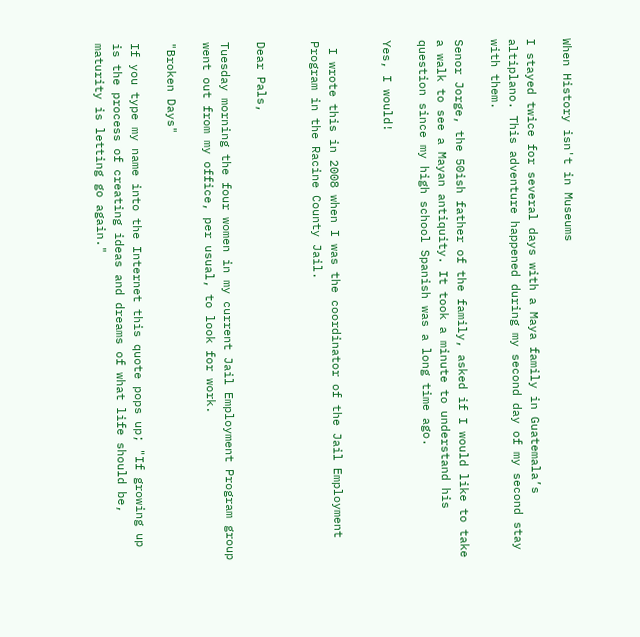When History isn't in Museums

I stayed twice for several days with a Maya family in Guatemala’s altiplano. This adventure happened during my second day of my second stay with them.

Senor Jorge, the 50ish father of the family, asked if I would like to take a walk to see a Mayan antiquity. It took a minute to understand his question since my high school Spanish was a long time ago.

Yes, I would!


 I wrote this in 2008 when I was the coordinator of the Jail Employment Program in the Racine County Jail.


Dear Pals,

Tuesday morning the four women in my current Jail Employment Program group went out from my office, per usual, to look for work.

"Broken Days"

If you type my name into the Internet this quote pops up; "If growing up is the process of creating ideas and dreams of what life should be, maturity is letting go again."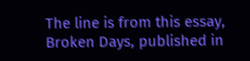The line is from this essay, Broken Days, published in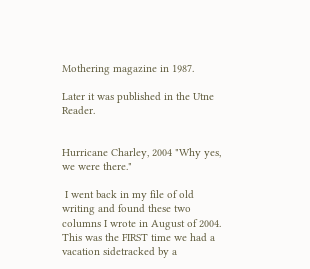Mothering magazine in 1987.

Later it was published in the Utne Reader.


Hurricane Charley, 2004 "Why yes, we were there."

 I went back in my file of old writing and found these two columns I wrote in August of 2004. This was the FIRST time we had a vacation sidetracked by a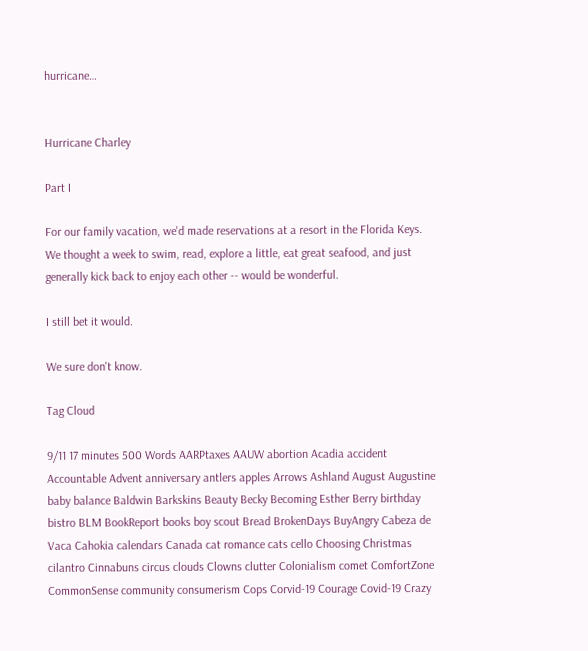hurricane…


Hurricane Charley

Part I

For our family vacation, we'd made reservations at a resort in the Florida Keys.  We thought a week to swim, read, explore a little, eat great seafood, and just generally kick back to enjoy each other -- would be wonderful.

I still bet it would.

We sure don't know.

Tag Cloud

9/11 17 minutes 500 Words AARPtaxes AAUW abortion Acadia accident Accountable Advent anniversary antlers apples Arrows Ashland August Augustine baby balance Baldwin Barkskins Beauty Becky Becoming Esther Berry birthday bistro BLM BookReport books boy scout Bread BrokenDays BuyAngry Cabeza de Vaca Cahokia calendars Canada cat romance cats cello Choosing Christmas cilantro Cinnabuns circus clouds Clowns clutter Colonialism comet ComfortZone CommonSense community consumerism Cops Corvid-19 Courage Covid-19 Crazy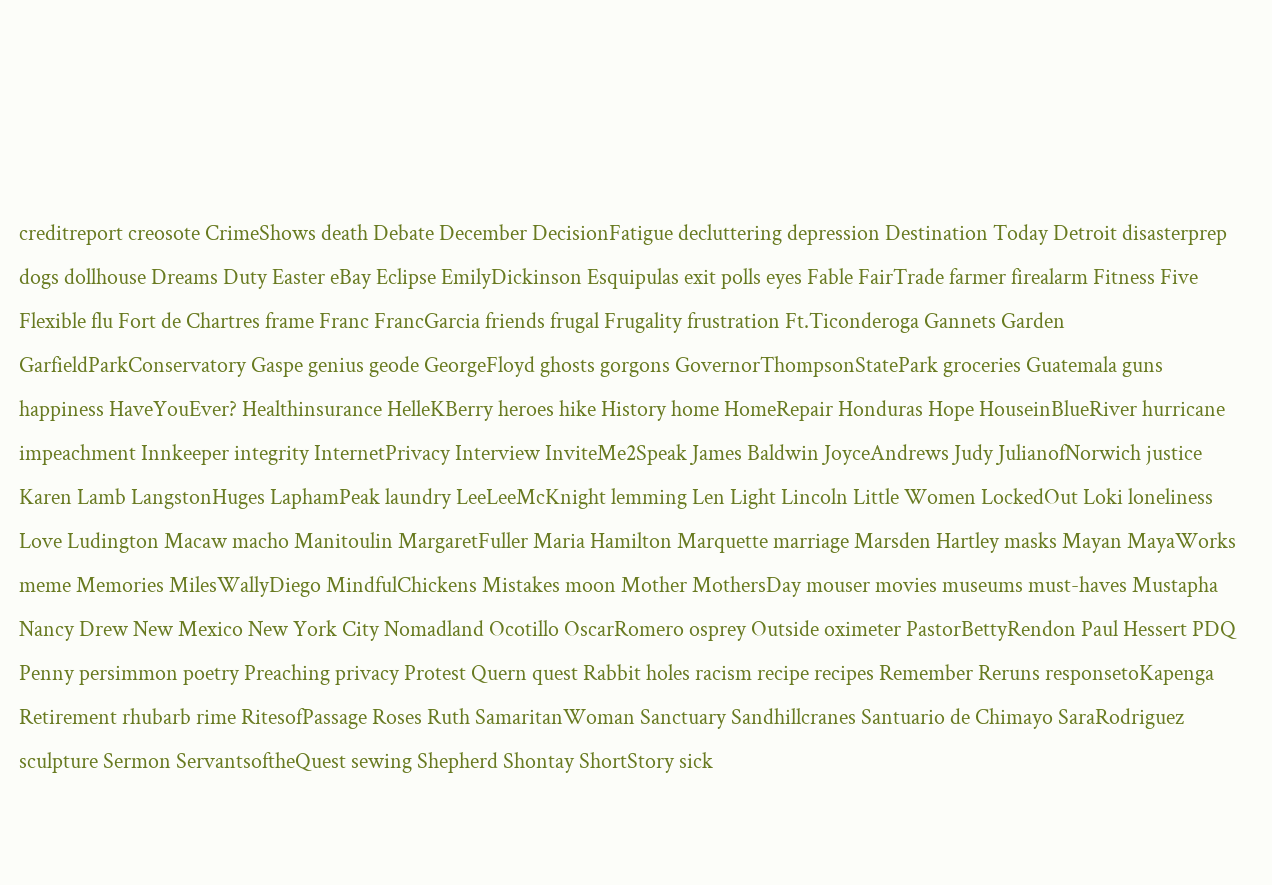creditreport creosote CrimeShows death Debate December DecisionFatigue decluttering depression Destination Today Detroit disasterprep dogs dollhouse Dreams Duty Easter eBay Eclipse EmilyDickinson Esquipulas exit polls eyes Fable FairTrade farmer firealarm Fitness Five Flexible flu Fort de Chartres frame Franc FrancGarcia friends frugal Frugality frustration Ft.Ticonderoga Gannets Garden GarfieldParkConservatory Gaspe genius geode GeorgeFloyd ghosts gorgons GovernorThompsonStatePark groceries Guatemala guns happiness HaveYouEver? Healthinsurance HelleKBerry heroes hike History home HomeRepair Honduras Hope HouseinBlueRiver hurricane impeachment Innkeeper integrity InternetPrivacy Interview InviteMe2Speak James Baldwin JoyceAndrews Judy JulianofNorwich justice Karen Lamb LangstonHuges LaphamPeak laundry LeeLeeMcKnight lemming Len Light Lincoln Little Women LockedOut Loki loneliness Love Ludington Macaw macho Manitoulin MargaretFuller Maria Hamilton Marquette marriage Marsden Hartley masks Mayan MayaWorks meme Memories MilesWallyDiego MindfulChickens Mistakes moon Mother MothersDay mouser movies museums must-haves Mustapha Nancy Drew New Mexico New York City Nomadland Ocotillo OscarRomero osprey Outside oximeter PastorBettyRendon Paul Hessert PDQ Penny persimmon poetry Preaching privacy Protest Quern quest Rabbit holes racism recipe recipes Remember Reruns responsetoKapenga Retirement rhubarb rime RitesofPassage Roses Ruth SamaritanWoman Sanctuary Sandhillcranes Santuario de Chimayo SaraRodriguez sculpture Sermon ServantsoftheQuest sewing Shepherd Shontay ShortStory sick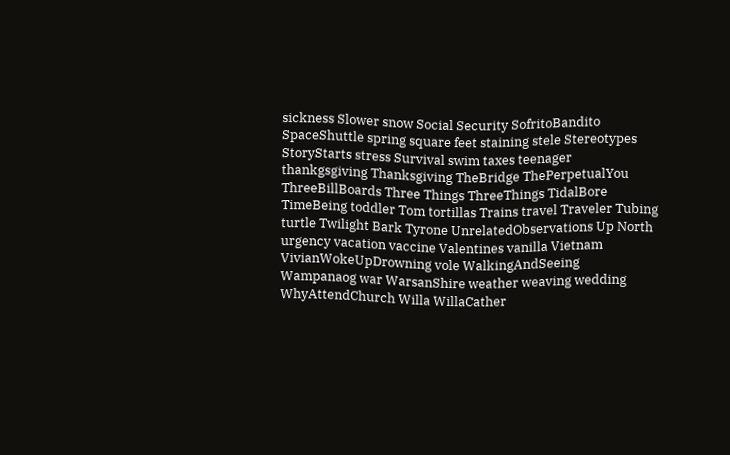sickness Slower snow Social Security SofritoBandito SpaceShuttle spring square feet staining stele Stereotypes StoryStarts stress Survival swim taxes teenager thankgsgiving Thanksgiving TheBridge ThePerpetualYou ThreeBillBoards Three Things ThreeThings TidalBore TimeBeing toddler Tom tortillas Trains travel Traveler Tubing turtle Twilight Bark Tyrone UnrelatedObservations Up North urgency vacation vaccine Valentines vanilla Vietnam VivianWokeUpDrowning vole WalkingAndSeeing Wampanaog war WarsanShire weather weaving wedding WhyAttendChurch Willa WillaCather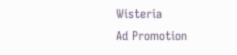Wisteria
Ad Promotion